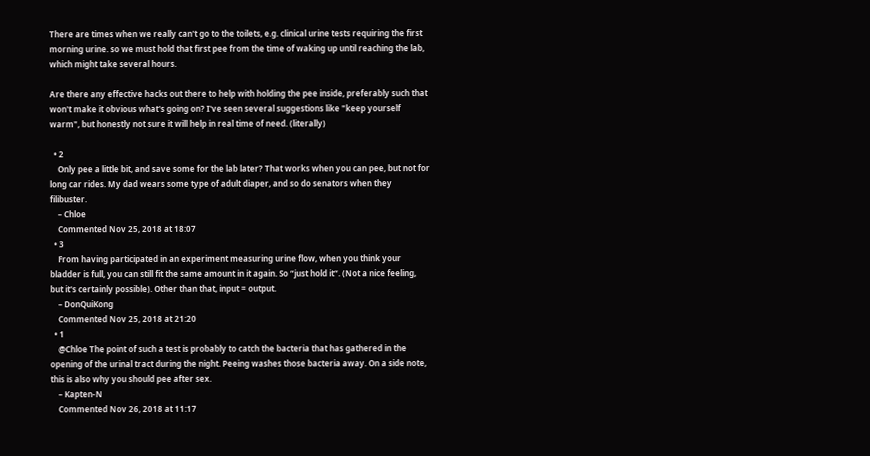There are times when we really can't go to the toilets, e.g. clinical urine tests requiring the first morning urine. so we must hold that first pee from the time of waking up until reaching the lab, which might take several hours.

Are there any effective hacks out there to help with holding the pee inside, preferably such that won't make it obvious what's going on? I've seen several suggestions like "keep yourself warm", but honestly not sure it will help in real time of need. (literally)

  • 2
    Only pee a little bit, and save some for the lab later? That works when you can pee, but not for long car rides. My dad wears some type of adult diaper, and so do senators when they filibuster.
    – Chloe
    Commented Nov 25, 2018 at 18:07
  • 3
    From having participated in an experiment measuring urine flow, when you think your bladder is full, you can still fit the same amount in it again. So “just hold it“. (Not a nice feeling, but it's certainly possible). Other than that, input = output.
    – DonQuiKong
    Commented Nov 25, 2018 at 21:20
  • 1
    @Chloe The point of such a test is probably to catch the bacteria that has gathered in the opening of the urinal tract during the night. Peeing washes those bacteria away. On a side note, this is also why you should pee after sex.
    – Kapten-N
    Commented Nov 26, 2018 at 11:17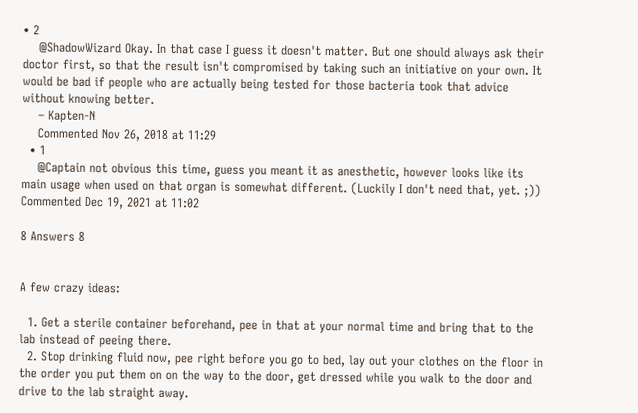• 2
    @ShadowWizard Okay. In that case I guess it doesn't matter. But one should always ask their doctor first, so that the result isn't compromised by taking such an initiative on your own. It would be bad if people who are actually being tested for those bacteria took that advice without knowing better.
    – Kapten-N
    Commented Nov 26, 2018 at 11:29
  • 1
    @Captain not obvious this time, guess you meant it as anesthetic, however looks like its main usage when used on that organ is somewhat different. (Luckily I don't need that, yet. ;)) Commented Dec 19, 2021 at 11:02

8 Answers 8


A few crazy ideas:

  1. Get a sterile container beforehand, pee in that at your normal time and bring that to the lab instead of peeing there.
  2. Stop drinking fluid now, pee right before you go to bed, lay out your clothes on the floor in the order you put them on on the way to the door, get dressed while you walk to the door and drive to the lab straight away.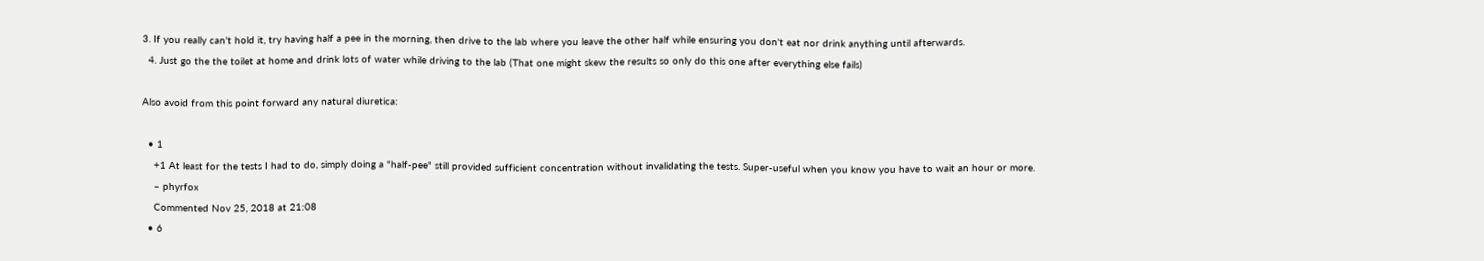3. If you really can't hold it, try having half a pee in the morning, then drive to the lab where you leave the other half while ensuring you don't eat nor drink anything until afterwards.
  4. Just go the the toilet at home and drink lots of water while driving to the lab (That one might skew the results so only do this one after everything else fails)

Also avoid from this point forward any natural diuretica:

  • 1
    +1 At least for the tests I had to do, simply doing a "half-pee" still provided sufficient concentration without invalidating the tests. Super-useful when you know you have to wait an hour or more.
    – phyrfox
    Commented Nov 25, 2018 at 21:08
  • 6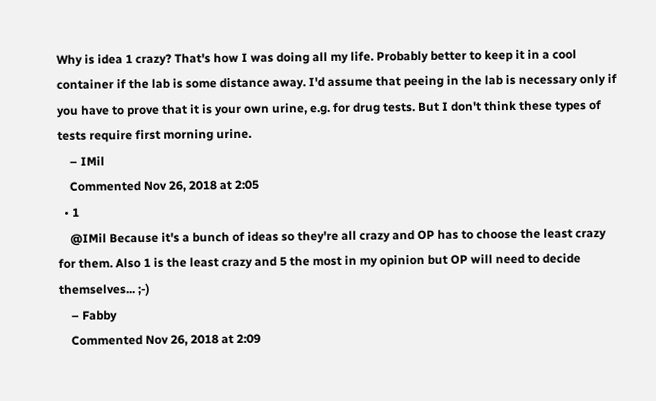Why is idea 1 crazy? That's how I was doing all my life. Probably better to keep it in a cool container if the lab is some distance away. I'd assume that peeing in the lab is necessary only if you have to prove that it is your own urine, e.g. for drug tests. But I don't think these types of tests require first morning urine.
    – IMil
    Commented Nov 26, 2018 at 2:05
  • 1
    @IMil Because it's a bunch of ideas so they're all crazy and OP has to choose the least crazy for them. Also 1 is the least crazy and 5 the most in my opinion but OP will need to decide themselves... ;-)
    – Fabby
    Commented Nov 26, 2018 at 2:09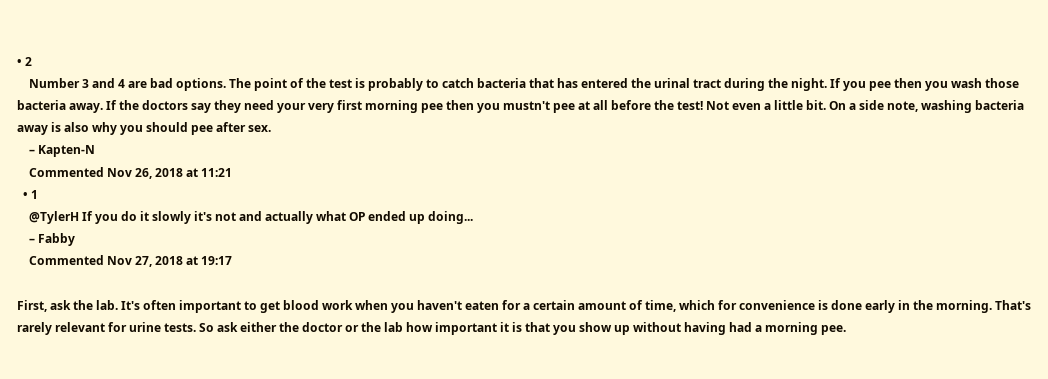• 2
    Number 3 and 4 are bad options. The point of the test is probably to catch bacteria that has entered the urinal tract during the night. If you pee then you wash those bacteria away. If the doctors say they need your very first morning pee then you mustn't pee at all before the test! Not even a little bit. On a side note, washing bacteria away is also why you should pee after sex.
    – Kapten-N
    Commented Nov 26, 2018 at 11:21
  • 1
    @TylerH If you do it slowly it's not and actually what OP ended up doing...
    – Fabby
    Commented Nov 27, 2018 at 19:17

First, ask the lab. It's often important to get blood work when you haven't eaten for a certain amount of time, which for convenience is done early in the morning. That's rarely relevant for urine tests. So ask either the doctor or the lab how important it is that you show up without having had a morning pee.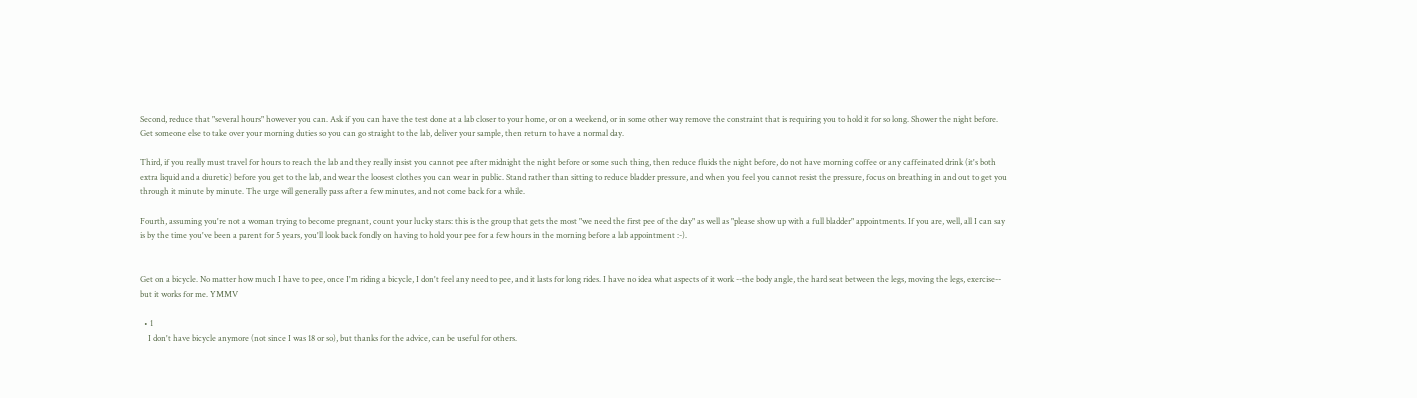Second, reduce that "several hours" however you can. Ask if you can have the test done at a lab closer to your home, or on a weekend, or in some other way remove the constraint that is requiring you to hold it for so long. Shower the night before. Get someone else to take over your morning duties so you can go straight to the lab, deliver your sample, then return to have a normal day.

Third, if you really must travel for hours to reach the lab and they really insist you cannot pee after midnight the night before or some such thing, then reduce fluids the night before, do not have morning coffee or any caffeinated drink (it's both extra liquid and a diuretic) before you get to the lab, and wear the loosest clothes you can wear in public. Stand rather than sitting to reduce bladder pressure, and when you feel you cannot resist the pressure, focus on breathing in and out to get you through it minute by minute. The urge will generally pass after a few minutes, and not come back for a while.

Fourth, assuming you're not a woman trying to become pregnant, count your lucky stars: this is the group that gets the most "we need the first pee of the day" as well as "please show up with a full bladder" appointments. If you are, well, all I can say is by the time you've been a parent for 5 years, you'll look back fondly on having to hold your pee for a few hours in the morning before a lab appointment :-).


Get on a bicycle. No matter how much I have to pee, once I'm riding a bicycle, I don't feel any need to pee, and it lasts for long rides. I have no idea what aspects of it work --the body angle, the hard seat between the legs, moving the legs, exercise-- but it works for me. YMMV

  • 1
    I don't have bicycle anymore (not since I was 18 or so), but thanks for the advice, can be useful for others.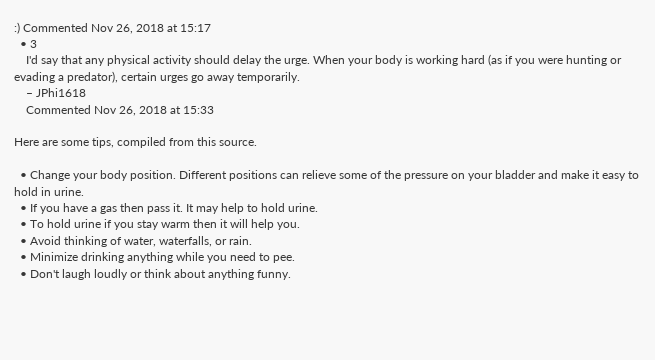:) Commented Nov 26, 2018 at 15:17
  • 3
    I'd say that any physical activity should delay the urge. When your body is working hard (as if you were hunting or evading a predator), certain urges go away temporarily.
    – JPhi1618
    Commented Nov 26, 2018 at 15:33

Here are some tips, compiled from this source.

  • Change your body position. Different positions can relieve some of the pressure on your bladder and make it easy to hold in urine.
  • If you have a gas then pass it. It may help to hold urine.
  • To hold urine if you stay warm then it will help you.
  • Avoid thinking of water, waterfalls, or rain.
  • Minimize drinking anything while you need to pee.
  • Don't laugh loudly or think about anything funny.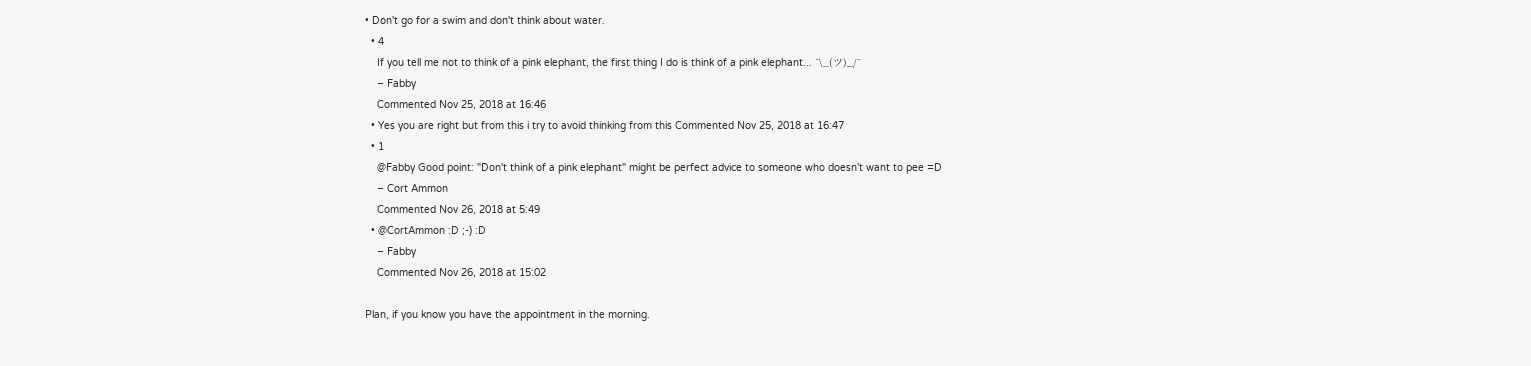• Don't go for a swim and don't think about water.
  • 4
    If you tell me not to think of a pink elephant, the first thing I do is think of a pink elephant... ¯\_(ツ)_/¯
    – Fabby
    Commented Nov 25, 2018 at 16:46
  • Yes you are right but from this i try to avoid thinking from this Commented Nov 25, 2018 at 16:47
  • 1
    @Fabby Good point: "Don't think of a pink elephant" might be perfect advice to someone who doesn't want to pee =D
    – Cort Ammon
    Commented Nov 26, 2018 at 5:49
  • @CortAmmon :D ;-) :D
    – Fabby
    Commented Nov 26, 2018 at 15:02

Plan, if you know you have the appointment in the morning.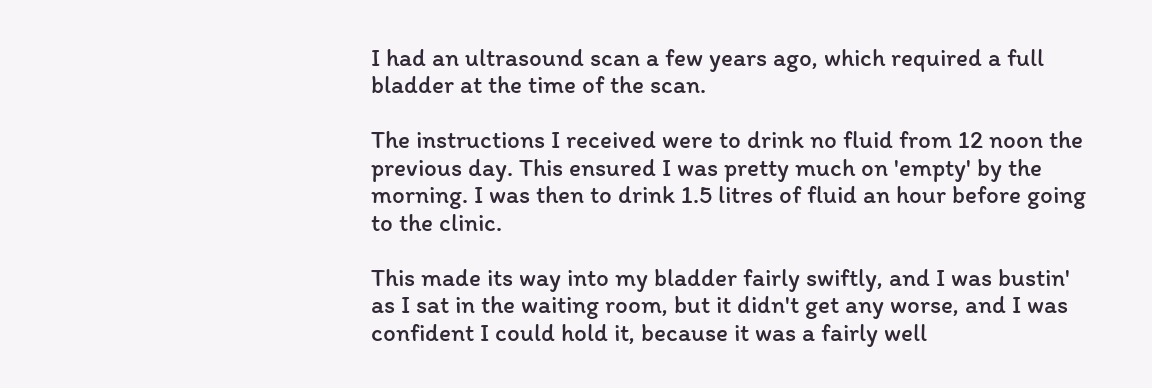I had an ultrasound scan a few years ago, which required a full bladder at the time of the scan.

The instructions I received were to drink no fluid from 12 noon the previous day. This ensured I was pretty much on 'empty' by the morning. I was then to drink 1.5 litres of fluid an hour before going to the clinic.

This made its way into my bladder fairly swiftly, and I was bustin' as I sat in the waiting room, but it didn't get any worse, and I was confident I could hold it, because it was a fairly well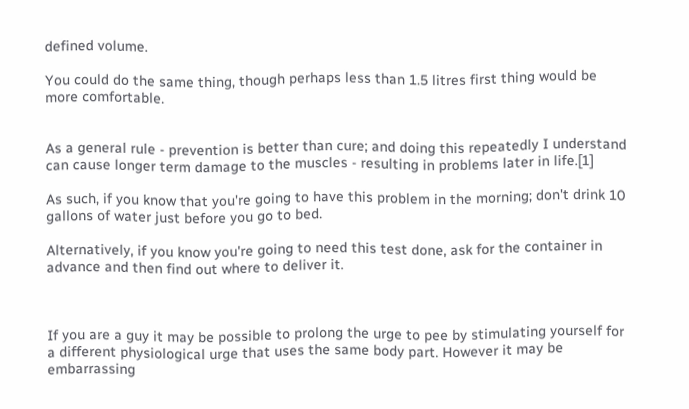defined volume.

You could do the same thing, though perhaps less than 1.5 litres first thing would be more comfortable.


As a general rule - prevention is better than cure; and doing this repeatedly I understand can cause longer term damage to the muscles - resulting in problems later in life.[1]

As such, if you know that you're going to have this problem in the morning; don't drink 10 gallons of water just before you go to bed.

Alternatively, if you know you're going to need this test done, ask for the container in advance and then find out where to deliver it.



If you are a guy it may be possible to prolong the urge to pee by stimulating yourself for a different physiological urge that uses the same body part. However it may be embarrassing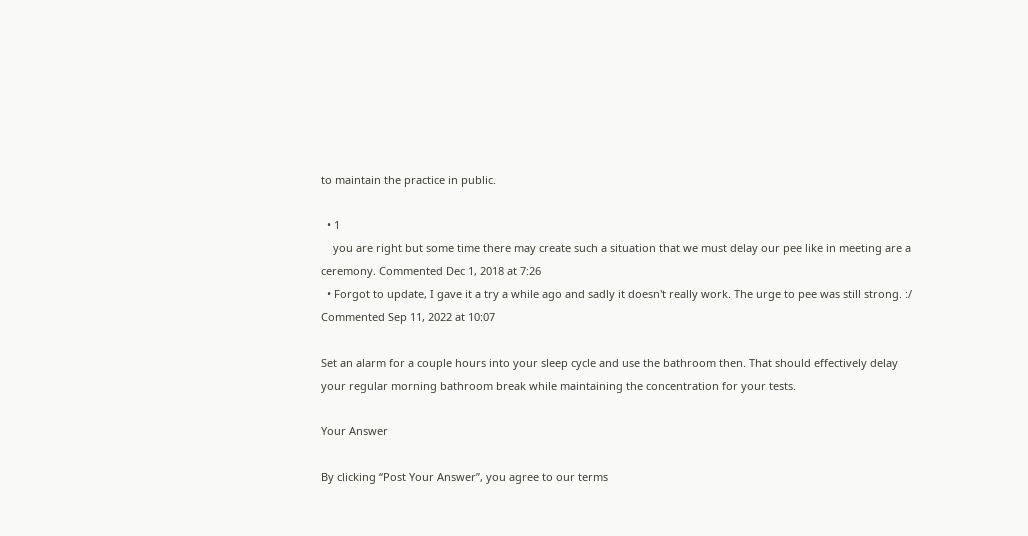to maintain the practice in public.

  • 1
    you are right but some time there may create such a situation that we must delay our pee like in meeting are a ceremony. Commented Dec 1, 2018 at 7:26
  • Forgot to update, I gave it a try a while ago and sadly it doesn't really work. The urge to pee was still strong. :/ Commented Sep 11, 2022 at 10:07

Set an alarm for a couple hours into your sleep cycle and use the bathroom then. That should effectively delay your regular morning bathroom break while maintaining the concentration for your tests.

Your Answer

By clicking “Post Your Answer”, you agree to our terms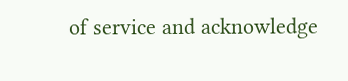of service and acknowledge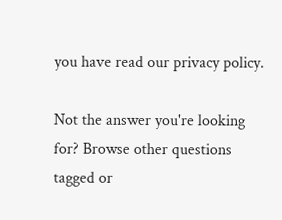you have read our privacy policy.

Not the answer you're looking for? Browse other questions tagged or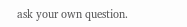ask your own question.